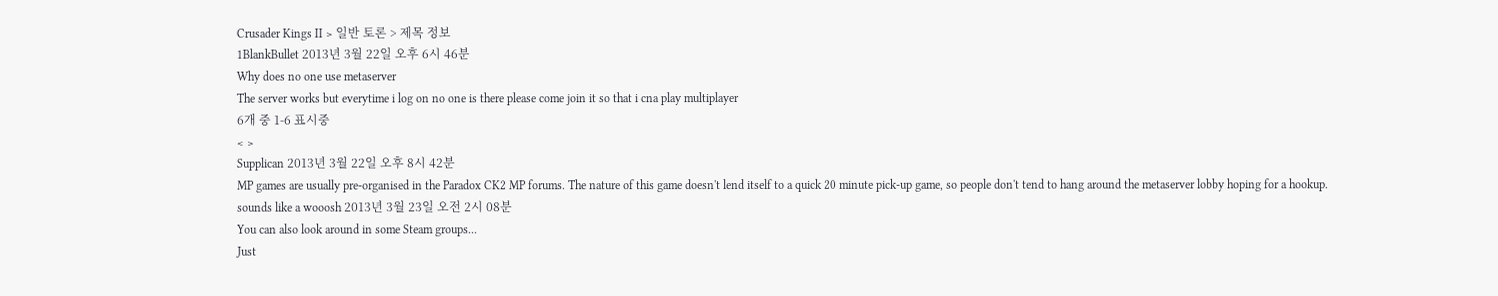Crusader Kings II > 일반 토론 > 제목 정보
1BlankBullet 2013년 3월 22일 오후 6시 46분
Why does no one use metaserver
The server works but everytime i log on no one is there please come join it so that i cna play multiplayer
6개 중 1-6 표시중
< >
Supplican 2013년 3월 22일 오후 8시 42분
MP games are usually pre-organised in the Paradox CK2 MP forums. The nature of this game doesn't lend itself to a quick 20 minute pick-up game, so people don't tend to hang around the metaserver lobby hoping for a hookup.
sounds like a wooosh 2013년 3월 23일 오전 2시 08분
You can also look around in some Steam groups...
Just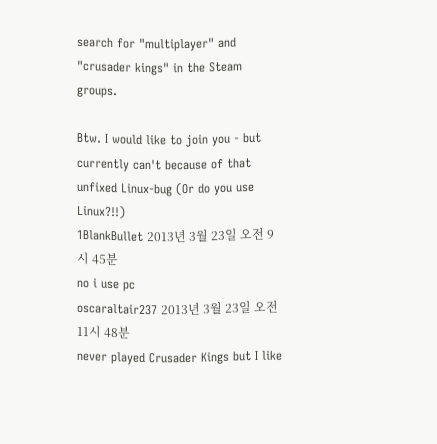search for "multiplayer" and "crusader kings" in the Steam groups.

Btw. I would like to join you - but currently can't because of that unfixed Linux-bug (Or do you use Linux?!!)
1BlankBullet 2013년 3월 23일 오전 9시 45분
no i use pc
oscaraltair237 2013년 3월 23일 오전 11시 48분
never played Crusader Kings but I like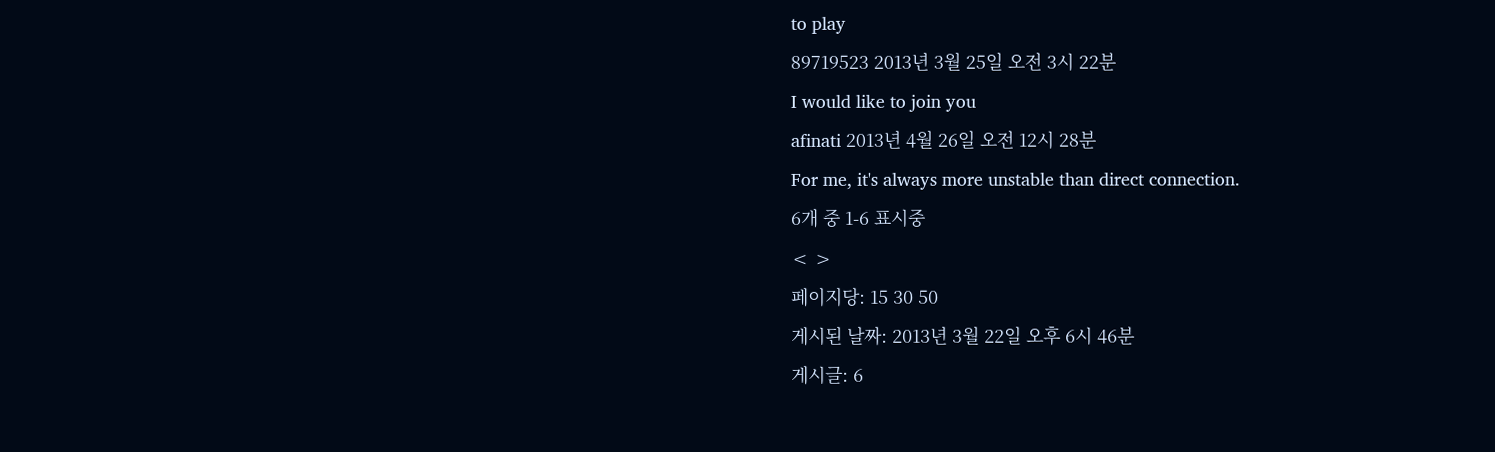to play
89719523 2013년 3월 25일 오전 3시 22분
I would like to join you
afinati 2013년 4월 26일 오전 12시 28분
For me, it's always more unstable than direct connection.
6개 중 1-6 표시중
< >
페이지당: 15 30 50
게시된 날짜: 2013년 3월 22일 오후 6시 46분
게시글: 6